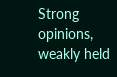Strong opinions, weakly held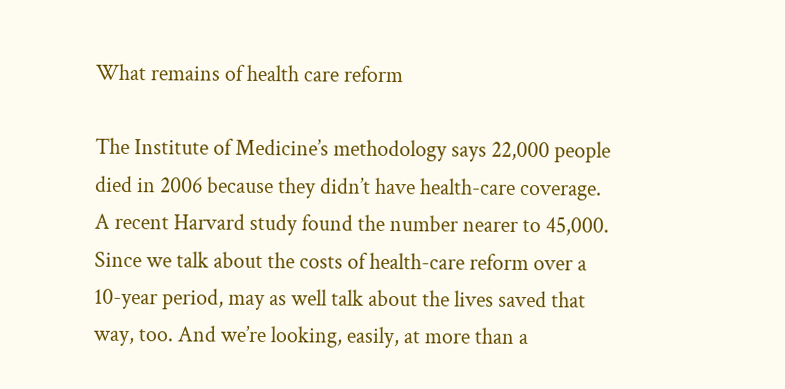What remains of health care reform

The Institute of Medicine’s methodology says 22,000 people died in 2006 because they didn’t have health-care coverage. A recent Harvard study found the number nearer to 45,000. Since we talk about the costs of health-care reform over a 10-year period, may as well talk about the lives saved that way, too. And we’re looking, easily, at more than a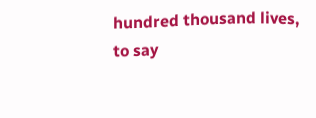hundred thousand lives, to say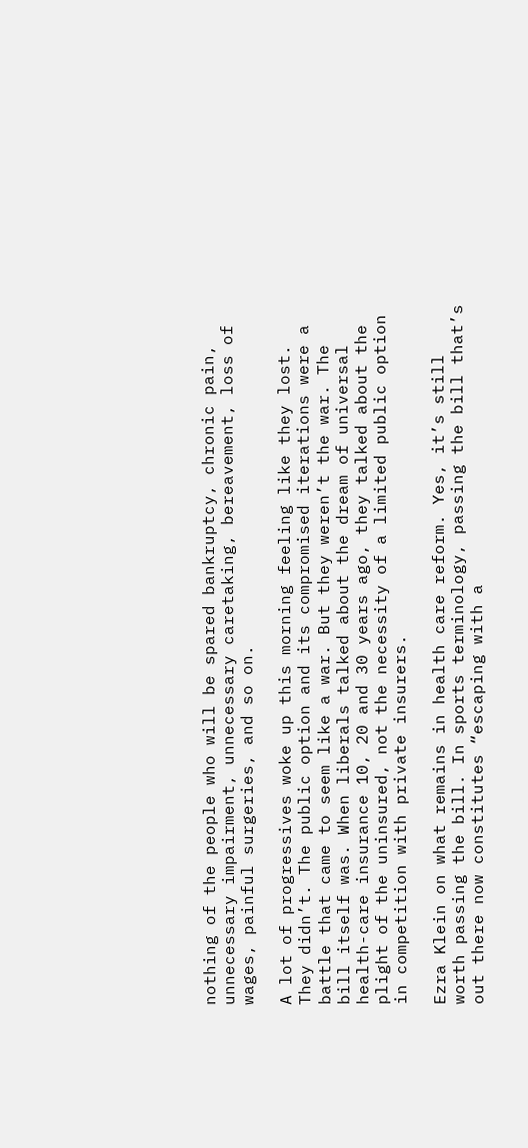nothing of the people who will be spared bankruptcy, chronic pain, unnecessary impairment, unnecessary caretaking, bereavement, loss of wages, painful surgeries, and so on.

A lot of progressives woke up this morning feeling like they lost. They didn’t. The public option and its compromised iterations were a battle that came to seem like a war. But they weren’t the war. The bill itself was. When liberals talked about the dream of universal health-care insurance 10, 20 and 30 years ago, they talked about the plight of the uninsured, not the necessity of a limited public option in competition with private insurers.

Ezra Klein on what remains in health care reform. Yes, it’s still worth passing the bill. In sports terminology, passing the bill that’s out there now constitutes “escaping with a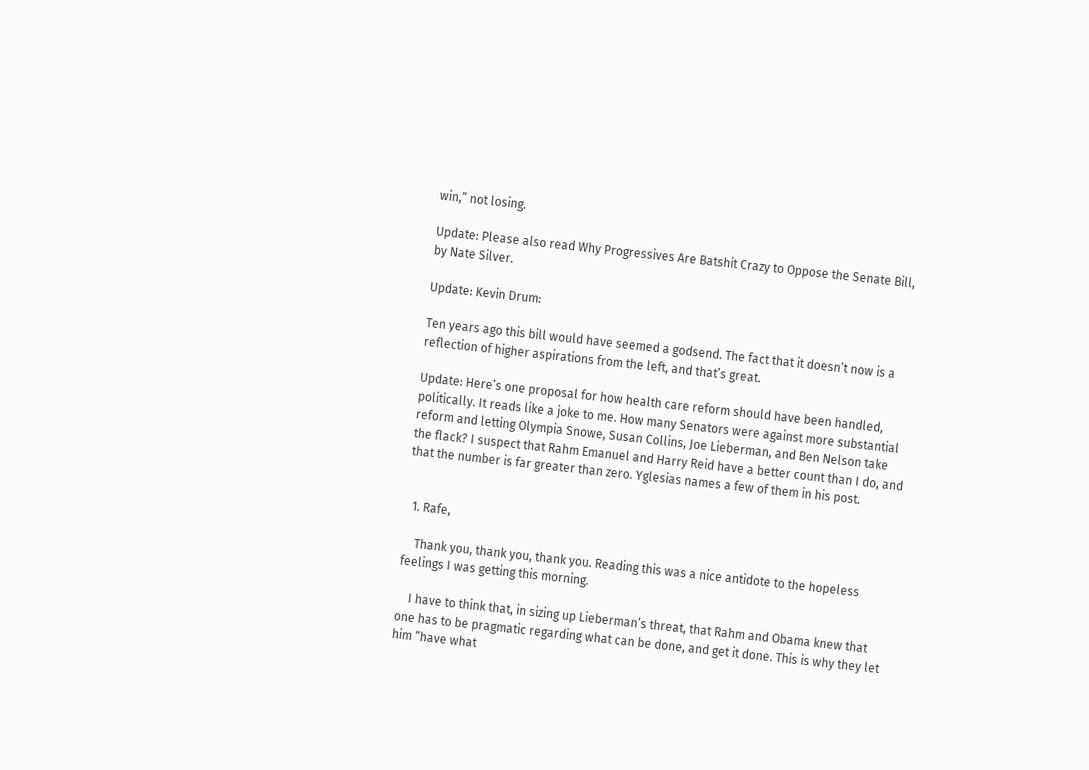win,” not losing.

Update: Please also read Why Progressives Are Batshit Crazy to Oppose the Senate Bill, by Nate Silver.

Update: Kevin Drum:

Ten years ago this bill would have seemed a godsend. The fact that it doesn’t now is a reflection of higher aspirations from the left, and that’s great.

Update: Here’s one proposal for how health care reform should have been handled, politically. It reads like a joke to me. How many Senators were against more substantial reform and letting Olympia Snowe, Susan Collins, Joe Lieberman, and Ben Nelson take the flack? I suspect that Rahm Emanuel and Harry Reid have a better count than I do, and that the number is far greater than zero. Yglesias names a few of them in his post.


  1. Rafe,

    Thank you, thank you, thank you. Reading this was a nice antidote to the hopeless feelings I was getting this morning.

    I have to think that, in sizing up Lieberman’s threat, that Rahm and Obama knew that one has to be pragmatic regarding what can be done, and get it done. This is why they let him “have what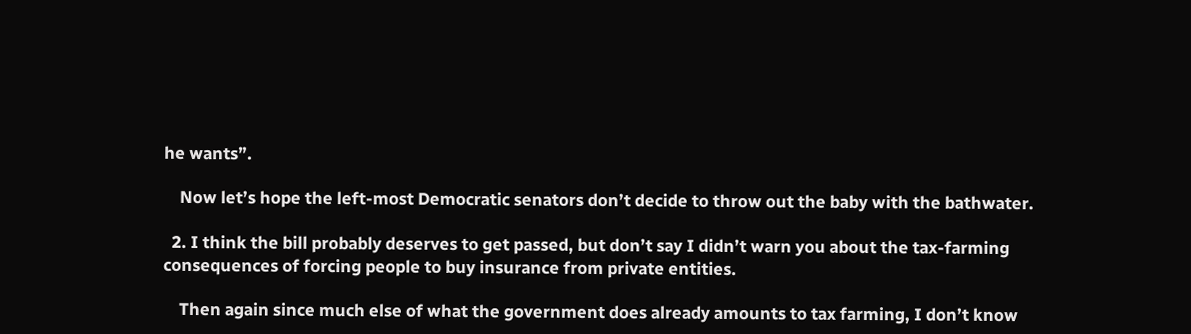he wants”.

    Now let’s hope the left-most Democratic senators don’t decide to throw out the baby with the bathwater.

  2. I think the bill probably deserves to get passed, but don’t say I didn’t warn you about the tax-farming consequences of forcing people to buy insurance from private entities.

    Then again since much else of what the government does already amounts to tax farming, I don’t know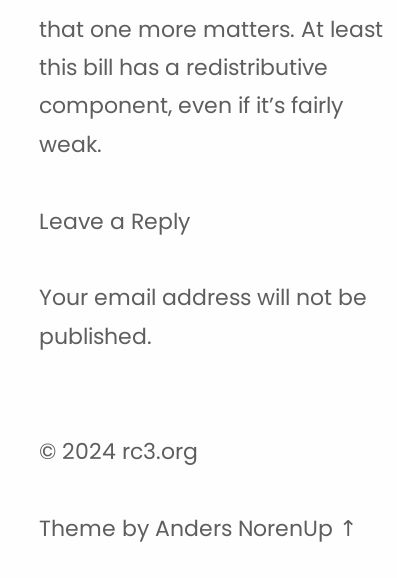that one more matters. At least this bill has a redistributive component, even if it’s fairly weak.

Leave a Reply

Your email address will not be published.


© 2024 rc3.org

Theme by Anders NorenUp ↑